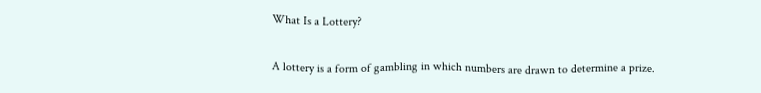What Is a Lottery?

A lottery is a form of gambling in which numbers are drawn to determine a prize.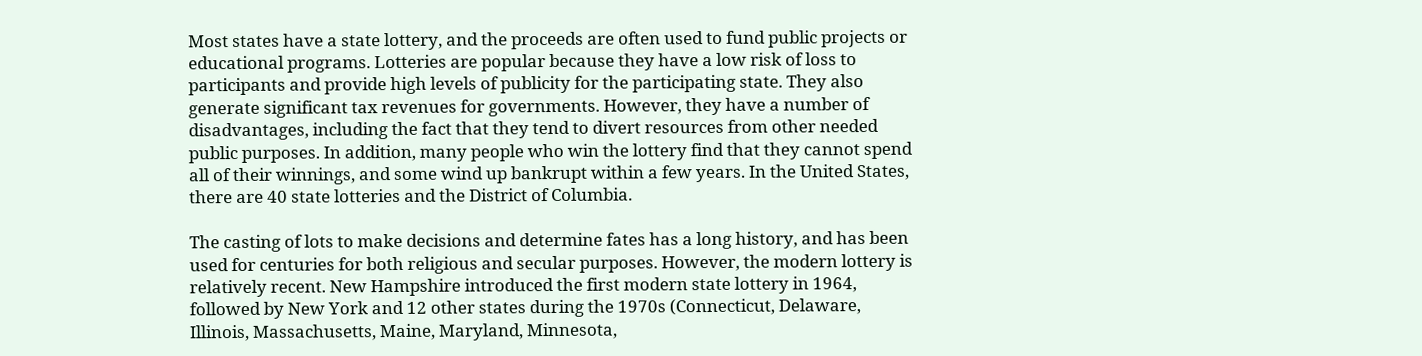Most states have a state lottery, and the proceeds are often used to fund public projects or educational programs. Lotteries are popular because they have a low risk of loss to participants and provide high levels of publicity for the participating state. They also generate significant tax revenues for governments. However, they have a number of disadvantages, including the fact that they tend to divert resources from other needed public purposes. In addition, many people who win the lottery find that they cannot spend all of their winnings, and some wind up bankrupt within a few years. In the United States, there are 40 state lotteries and the District of Columbia.

The casting of lots to make decisions and determine fates has a long history, and has been used for centuries for both religious and secular purposes. However, the modern lottery is relatively recent. New Hampshire introduced the first modern state lottery in 1964, followed by New York and 12 other states during the 1970s (Connecticut, Delaware, Illinois, Massachusetts, Maine, Maryland, Minnesota,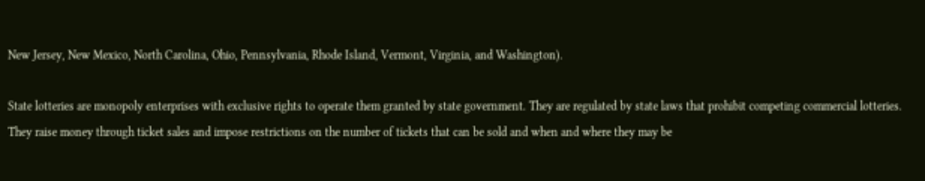New Jersey, New Mexico, North Carolina, Ohio, Pennsylvania, Rhode Island, Vermont, Virginia, and Washington).

State lotteries are monopoly enterprises with exclusive rights to operate them granted by state government. They are regulated by state laws that prohibit competing commercial lotteries. They raise money through ticket sales and impose restrictions on the number of tickets that can be sold and when and where they may be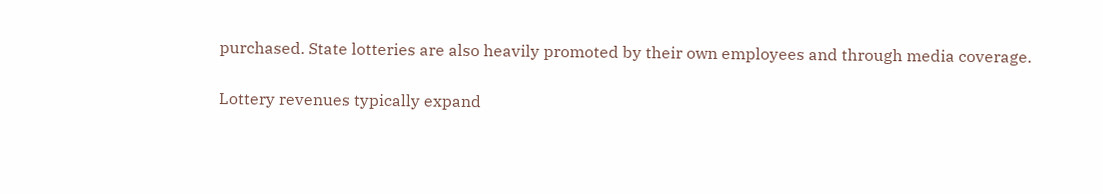purchased. State lotteries are also heavily promoted by their own employees and through media coverage.

Lottery revenues typically expand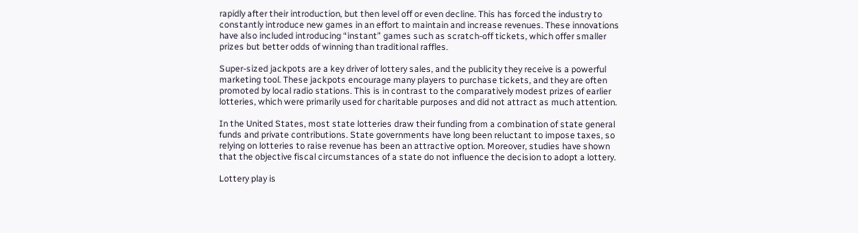rapidly after their introduction, but then level off or even decline. This has forced the industry to constantly introduce new games in an effort to maintain and increase revenues. These innovations have also included introducing “instant” games such as scratch-off tickets, which offer smaller prizes but better odds of winning than traditional raffles.

Super-sized jackpots are a key driver of lottery sales, and the publicity they receive is a powerful marketing tool. These jackpots encourage many players to purchase tickets, and they are often promoted by local radio stations. This is in contrast to the comparatively modest prizes of earlier lotteries, which were primarily used for charitable purposes and did not attract as much attention.

In the United States, most state lotteries draw their funding from a combination of state general funds and private contributions. State governments have long been reluctant to impose taxes, so relying on lotteries to raise revenue has been an attractive option. Moreover, studies have shown that the objective fiscal circumstances of a state do not influence the decision to adopt a lottery.

Lottery play is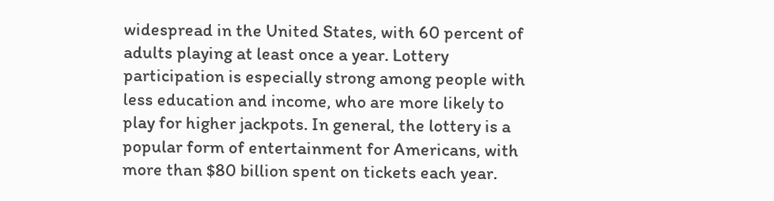widespread in the United States, with 60 percent of adults playing at least once a year. Lottery participation is especially strong among people with less education and income, who are more likely to play for higher jackpots. In general, the lottery is a popular form of entertainment for Americans, with more than $80 billion spent on tickets each year.